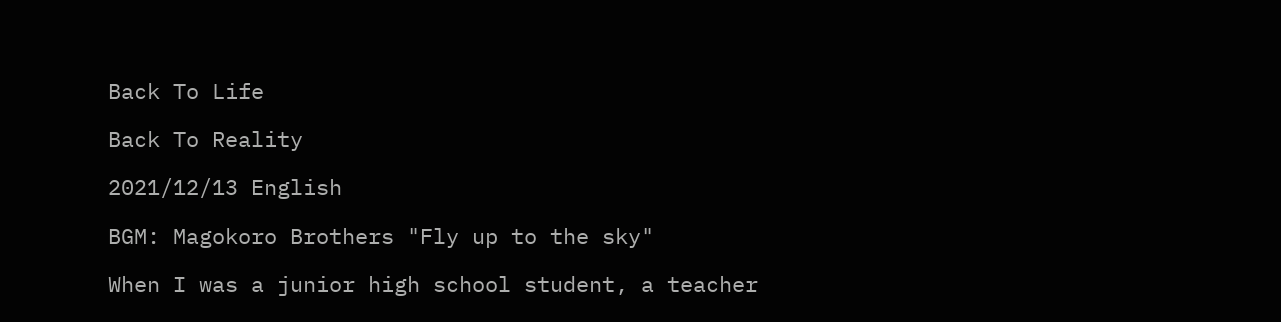Back To Life

Back To Reality

2021/12/13 English

BGM: Magokoro Brothers "Fly up to the sky"

When I was a junior high school student, a teacher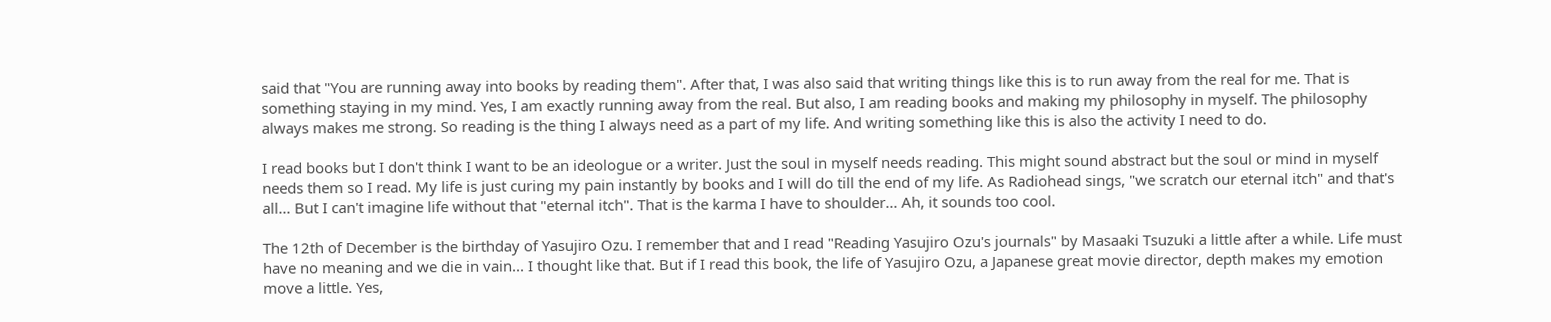said that "You are running away into books by reading them". After that, I was also said that writing things like this is to run away from the real for me. That is something staying in my mind. Yes, I am exactly running away from the real. But also, I am reading books and making my philosophy in myself. The philosophy always makes me strong. So reading is the thing I always need as a part of my life. And writing something like this is also the activity I need to do.

I read books but I don't think I want to be an ideologue or a writer. Just the soul in myself needs reading. This might sound abstract but the soul or mind in myself needs them so I read. My life is just curing my pain instantly by books and I will do till the end of my life. As Radiohead sings, "we scratch our eternal itch" and that's all... But I can't imagine life without that "eternal itch". That is the karma I have to shoulder... Ah, it sounds too cool.

The 12th of December is the birthday of Yasujiro Ozu. I remember that and I read "Reading Yasujiro Ozu's journals" by Masaaki Tsuzuki a little after a while. Life must have no meaning and we die in vain... I thought like that. But if I read this book, the life of Yasujiro Ozu, a Japanese great movie director, depth makes my emotion move a little. Yes,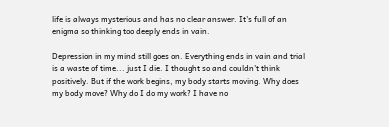life is always mysterious and has no clear answer. It's full of an enigma so thinking too deeply ends in vain.

Depression in my mind still goes on. Everything ends in vain and trial is a waste of time... just I die. I thought so and couldn't think positively. But if the work begins, my body starts moving. Why does my body move? Why do I do my work? I have no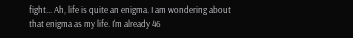fight... Ah, life is quite an enigma. I am wondering about that enigma as my life. I'm already 46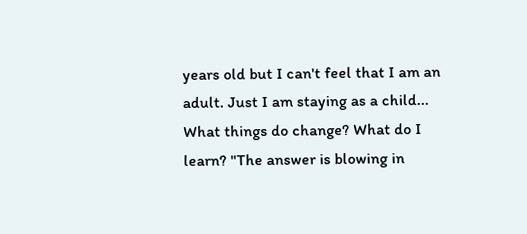years old but I can't feel that I am an adult. Just I am staying as a child... What things do change? What do I learn? "The answer is blowing in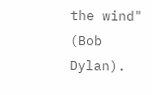the wind" (Bob Dylan).